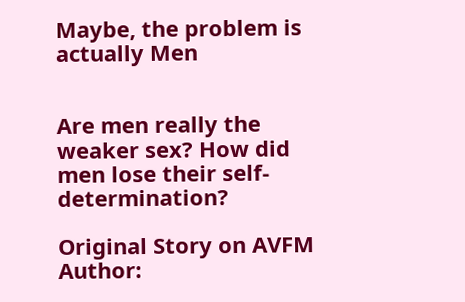Maybe, the problem is actually Men


Are men really the weaker sex? How did men lose their self-determination?

Original Story on AVFM
Author: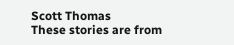Scott Thomas
These stories are from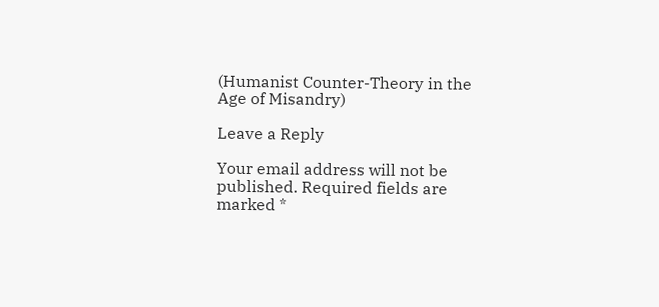(Humanist Counter-Theory in the Age of Misandry)

Leave a Reply

Your email address will not be published. Required fields are marked *